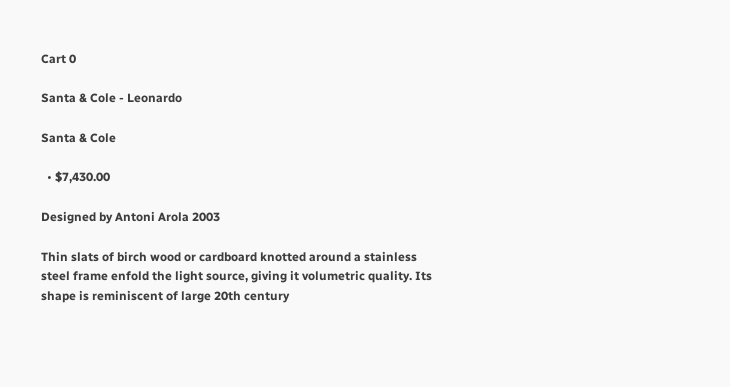Cart 0

Santa & Cole - Leonardo

Santa & Cole

  • $7,430.00

Designed by Antoni Arola 2003

Thin slats of birch wood or cardboard knotted around a stainless steel frame enfold the light source, giving it volumetric quality. Its shape is reminiscent of large 20th century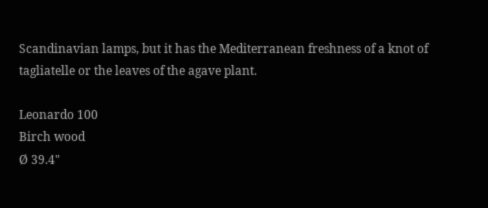Scandinavian lamps, but it has the Mediterranean freshness of a knot of tagliatelle or the leaves of the agave plant.

Leonardo 100
Birch wood
Ø 39.4"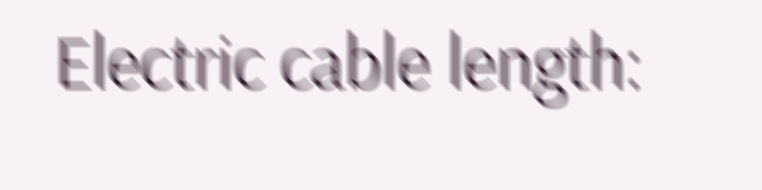Electric cable length: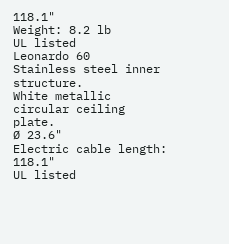118.1"
Weight: 8.2 lb
UL listed
Leonardo 60
Stainless steel inner structure.
White metallic circular ceiling plate.
Ø 23.6"
Electric cable length: 118.1"
UL listed